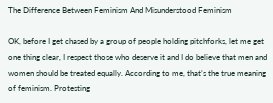The Difference Between Feminism And Misunderstood Feminism

OK, before I get chased by a group of people holding pitchforks, let me get one thing clear, I respect those who deserve it and I do believe that men and women should be treated equally. According to me, that’s the true meaning of feminism. Protesting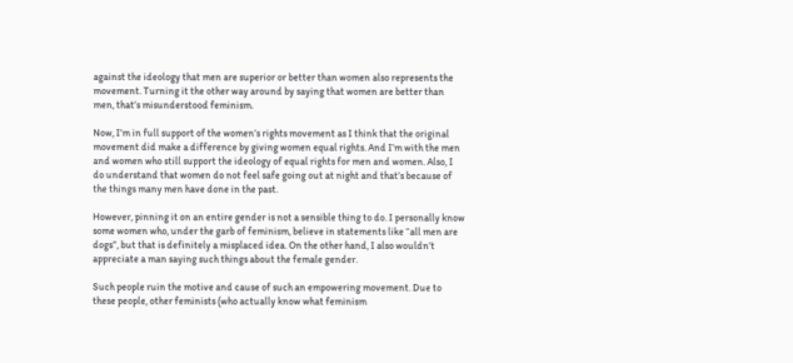against the ideology that men are superior or better than women also represents the movement. Turning it the other way around by saying that women are better than men, that’s misunderstood feminism.

Now, I’m in full support of the women’s rights movement as I think that the original movement did make a difference by giving women equal rights. And I’m with the men and women who still support the ideology of equal rights for men and women. Also, I do understand that women do not feel safe going out at night and that’s because of the things many men have done in the past.

However, pinning it on an entire gender is not a sensible thing to do. I personally know some women who, under the garb of feminism, believe in statements like “all men are dogs”, but that is definitely a misplaced idea. On the other hand, I also wouldn’t appreciate a man saying such things about the female gender.

Such people ruin the motive and cause of such an empowering movement. Due to these people, other feminists (who actually know what feminism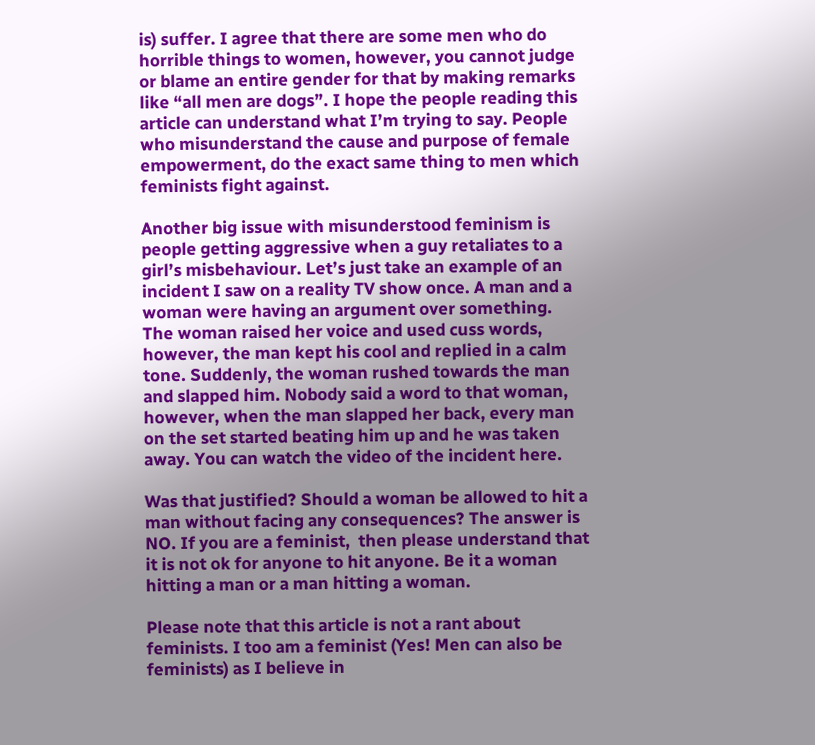is) suffer. I agree that there are some men who do horrible things to women, however, you cannot judge or blame an entire gender for that by making remarks like “all men are dogs”. I hope the people reading this article can understand what I’m trying to say. People who misunderstand the cause and purpose of female empowerment, do the exact same thing to men which feminists fight against.

Another big issue with misunderstood feminism is people getting aggressive when a guy retaliates to a girl’s misbehaviour. Let’s just take an example of an incident I saw on a reality TV show once. A man and a woman were having an argument over something. The woman raised her voice and used cuss words, however, the man kept his cool and replied in a calm tone. Suddenly, the woman rushed towards the man and slapped him. Nobody said a word to that woman, however, when the man slapped her back, every man on the set started beating him up and he was taken away. You can watch the video of the incident here.

Was that justified? Should a woman be allowed to hit a man without facing any consequences? The answer is NO. If you are a feminist,  then please understand that it is not ok for anyone to hit anyone. Be it a woman hitting a man or a man hitting a woman.

Please note that this article is not a rant about feminists. I too am a feminist (Yes! Men can also be feminists) as I believe in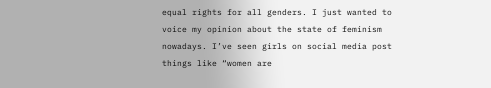equal rights for all genders. I just wanted to voice my opinion about the state of feminism nowadays. I’ve seen girls on social media post things like “women are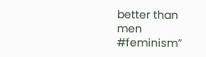better than men #feminism”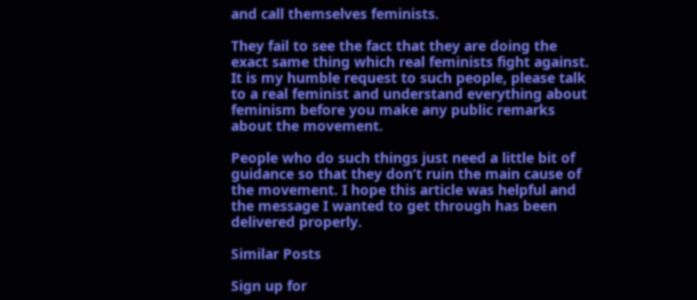and call themselves feminists.

They fail to see the fact that they are doing the exact same thing which real feminists fight against. It is my humble request to such people, please talk to a real feminist and understand everything about feminism before you make any public remarks about the movement.

People who do such things just need a little bit of guidance so that they don’t ruin the main cause of the movement. I hope this article was helpful and the message I wanted to get through has been delivered properly.

Similar Posts

Sign up for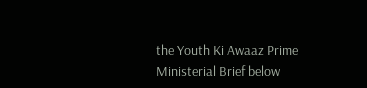the Youth Ki Awaaz Prime Ministerial Brief below